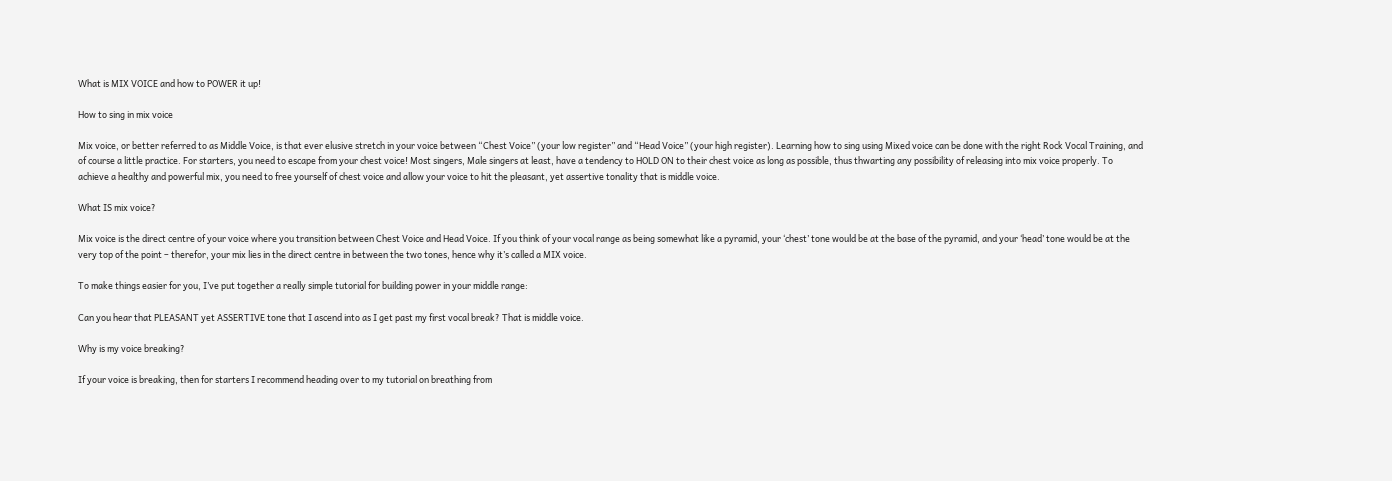What is MIX VOICE and how to POWER it up!

How to sing in mix voice

Mix voice, or better referred to as Middle Voice, is that ever elusive stretch in your voice between “Chest Voice” (your low register” and “Head Voice” (your high register). Learning how to sing using Mixed voice can be done with the right Rock Vocal Training, and of course a little practice. For starters, you need to escape from your chest voice! Most singers, Male singers at least, have a tendency to HOLD ON to their chest voice as long as possible, thus thwarting any possibility of releasing into mix voice properly. To achieve a healthy and powerful mix, you need to free yourself of chest voice and allow your voice to hit the pleasant, yet assertive tonality that is middle voice.

What IS mix voice?

Mix voice is the direct centre of your voice where you transition between Chest Voice and Head Voice. If you think of your vocal range as being somewhat like a pyramid, your ‘chest’ tone would be at the base of the pyramid, and your ‘head’ tone would be at the very top of the point – therefor, your mix lies in the direct centre in between the two tones, hence why it’s called a MIX voice.

To make things easier for you, I’ve put together a really simple tutorial for building power in your middle range:

Can you hear that PLEASANT yet ASSERTIVE tone that I ascend into as I get past my first vocal break? That is middle voice.

Why is my voice breaking?

If your voice is breaking, then for starters I recommend heading over to my tutorial on breathing from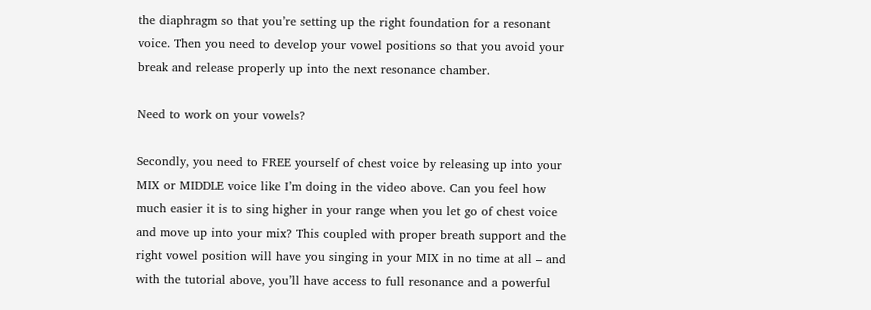the diaphragm so that you’re setting up the right foundation for a resonant voice. Then you need to develop your vowel positions so that you avoid your break and release properly up into the next resonance chamber.

Need to work on your vowels?

Secondly, you need to FREE yourself of chest voice by releasing up into your MIX or MIDDLE voice like I’m doing in the video above. Can you feel how much easier it is to sing higher in your range when you let go of chest voice and move up into your mix? This coupled with proper breath support and the right vowel position will have you singing in your MIX in no time at all – and with the tutorial above, you’ll have access to full resonance and a powerful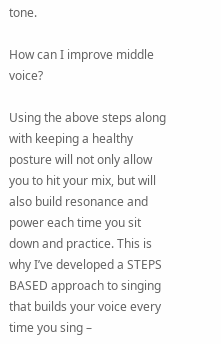tone.

How can I improve middle voice?

Using the above steps along with keeping a healthy posture will not only allow you to hit your mix, but will also build resonance and power each time you sit down and practice. This is why I’ve developed a STEPS BASED approach to singing that builds your voice every time you sing –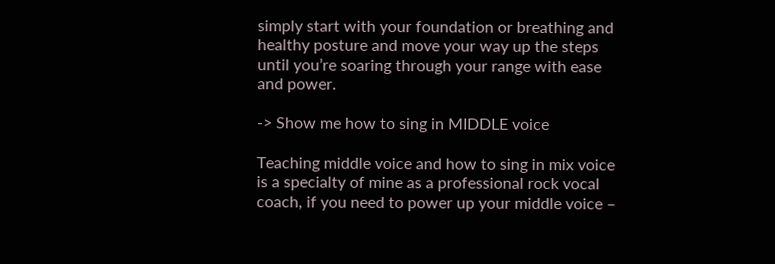simply start with your foundation or breathing and healthy posture and move your way up the steps until you’re soaring through your range with ease and power.

-> Show me how to sing in MIDDLE voice

Teaching middle voice and how to sing in mix voice is a specialty of mine as a professional rock vocal coach, if you need to power up your middle voice –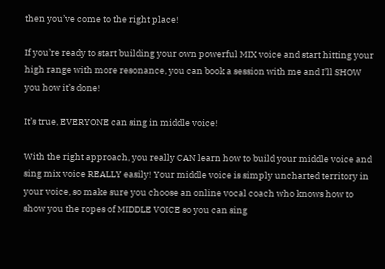then you’ve come to the right place!

If you’re ready to start building your own powerful MIX voice and start hitting your high range with more resonance, you can book a session with me and I’ll SHOW you how it’s done!

It’s true, EVERYONE can sing in middle voice!

With the right approach, you really CAN learn how to build your middle voice and sing mix voice REALLY easily! Your middle voice is simply uncharted territory in your voice, so make sure you choose an online vocal coach who knows how to show you the ropes of MIDDLE VOICE so you can sing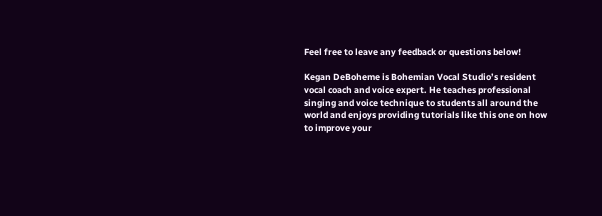Feel free to leave any feedback or questions below!

Kegan DeBoheme is Bohemian Vocal Studio’s resident vocal coach and voice expert. He teaches professional singing and voice technique to students all around the world and enjoys providing tutorials like this one on how to improve your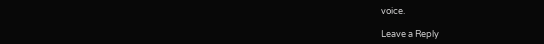voice.

Leave a Reply